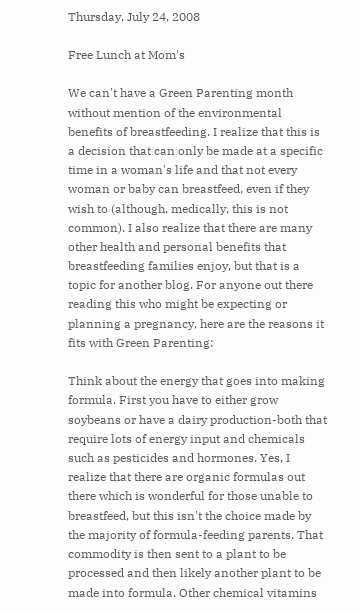Thursday, July 24, 2008

Free Lunch at Mom's

We can't have a Green Parenting month without mention of the environmental benefits of breastfeeding. I realize that this is a decision that can only be made at a specific time in a woman's life and that not every woman or baby can breastfeed, even if they wish to (although, medically, this is not common). I also realize that there are many other health and personal benefits that breastfeeding families enjoy, but that is a topic for another blog. For anyone out there reading this who might be expecting or planning a pregnancy, here are the reasons it fits with Green Parenting:

Think about the energy that goes into making formula. First you have to either grow soybeans or have a dairy production-both that require lots of energy input and chemicals such as pesticides and hormones. Yes, I realize that there are organic formulas out there which is wonderful for those unable to breastfeed, but this isn't the choice made by the majority of formula-feeding parents. That commodity is then sent to a plant to be processed and then likely another plant to be made into formula. Other chemical vitamins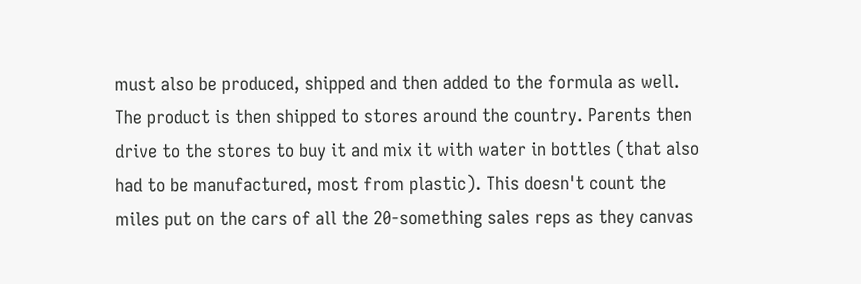must also be produced, shipped and then added to the formula as well. The product is then shipped to stores around the country. Parents then drive to the stores to buy it and mix it with water in bottles (that also had to be manufactured, most from plastic). This doesn't count the miles put on the cars of all the 20-something sales reps as they canvas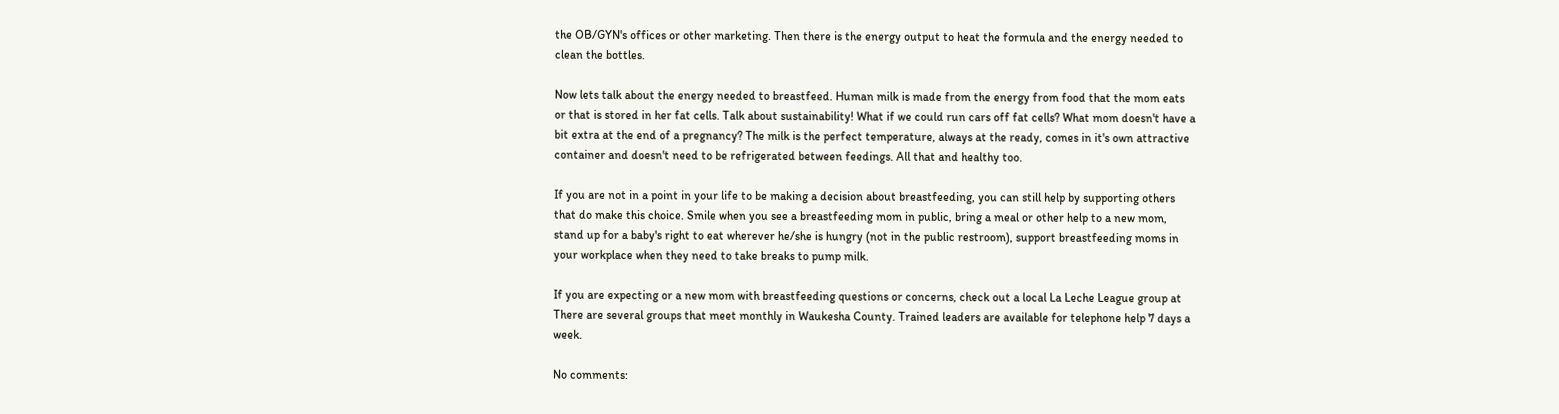the OB/GYN's offices or other marketing. Then there is the energy output to heat the formula and the energy needed to clean the bottles.

Now lets talk about the energy needed to breastfeed. Human milk is made from the energy from food that the mom eats or that is stored in her fat cells. Talk about sustainability! What if we could run cars off fat cells? What mom doesn't have a bit extra at the end of a pregnancy? The milk is the perfect temperature, always at the ready, comes in it's own attractive container and doesn't need to be refrigerated between feedings. All that and healthy too.

If you are not in a point in your life to be making a decision about breastfeeding, you can still help by supporting others that do make this choice. Smile when you see a breastfeeding mom in public, bring a meal or other help to a new mom, stand up for a baby's right to eat wherever he/she is hungry (not in the public restroom), support breastfeeding moms in your workplace when they need to take breaks to pump milk.

If you are expecting or a new mom with breastfeeding questions or concerns, check out a local La Leche League group at
There are several groups that meet monthly in Waukesha County. Trained leaders are available for telephone help 7 days a week.

No comments: